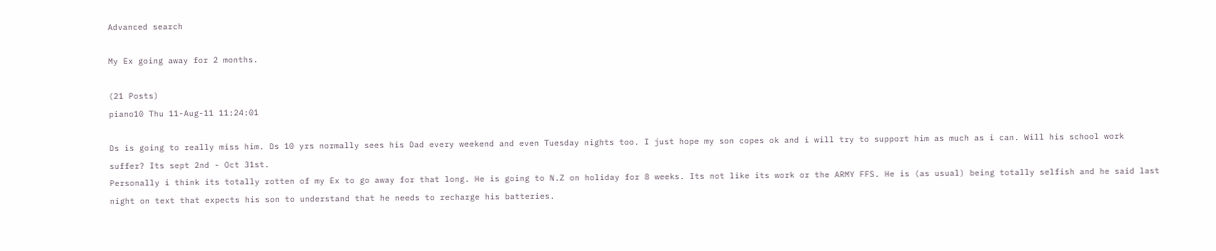Advanced search

My Ex going away for 2 months.

(21 Posts)
piano10 Thu 11-Aug-11 11:24:01

Ds is going to really miss him. Ds 10 yrs normally sees his Dad every weekend and even Tuesday nights too. I just hope my son copes ok and i will try to support him as much as i can. Will his school work suffer? Its sept 2nd - Oct 31st.
Personally i think its totally rotten of my Ex to go away for that long. He is going to N.Z on holiday for 8 weeks. Its not like its work or the ARMY FFS. He is (as usual) being totally selfish and he said last night on text that expects his son to understand that he needs to recharge his batteries.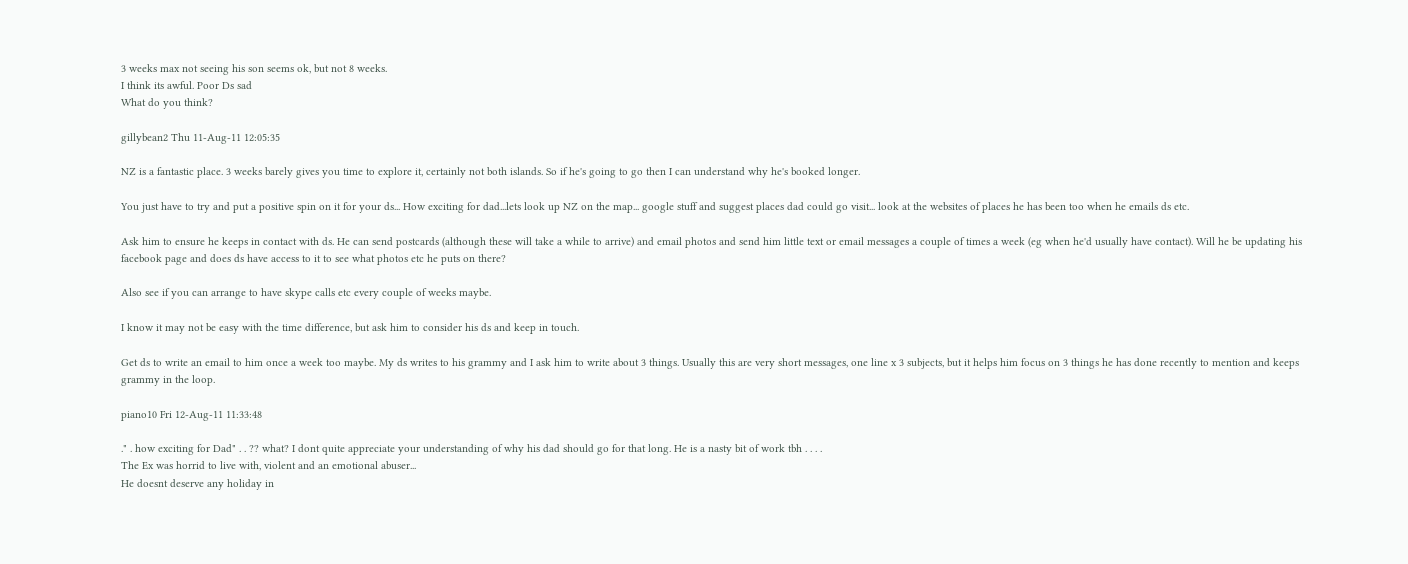3 weeks max not seeing his son seems ok, but not 8 weeks.
I think its awful. Poor Ds sad
What do you think?

gillybean2 Thu 11-Aug-11 12:05:35

NZ is a fantastic place. 3 weeks barely gives you time to explore it, certainly not both islands. So if he's going to go then I can understand why he's booked longer.

You just have to try and put a positive spin on it for your ds... How exciting for dad...lets look up NZ on the map... google stuff and suggest places dad could go visit... look at the websites of places he has been too when he emails ds etc.

Ask him to ensure he keeps in contact with ds. He can send postcards (although these will take a while to arrive) and email photos and send him little text or email messages a couple of times a week (eg when he'd usually have contact). Will he be updating his facebook page and does ds have access to it to see what photos etc he puts on there?

Also see if you can arrange to have skype calls etc every couple of weeks maybe.

I know it may not be easy with the time difference, but ask him to consider his ds and keep in touch.

Get ds to write an email to him once a week too maybe. My ds writes to his grammy and I ask him to write about 3 things. Usually this are very short messages, one line x 3 subjects, but it helps him focus on 3 things he has done recently to mention and keeps grammy in the loop.

piano10 Fri 12-Aug-11 11:33:48

." . how exciting for Dad" . . ?? what? I dont quite appreciate your understanding of why his dad should go for that long. He is a nasty bit of work tbh . . . .
The Ex was horrid to live with, violent and an emotional abuser...
He doesnt deserve any holiday in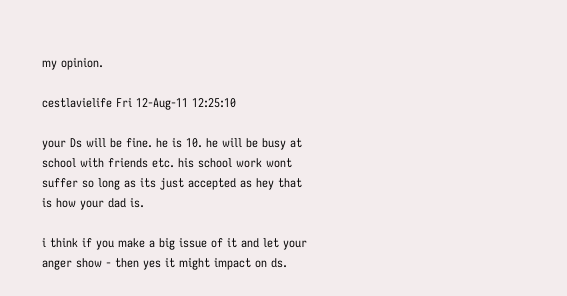my opinion.

cestlavielife Fri 12-Aug-11 12:25:10

your Ds will be fine. he is 10. he will be busy at school with friends etc. his school work wont suffer so long as its just accepted as hey that is how your dad is.

i think if you make a big issue of it and let your anger show - then yes it might impact on ds.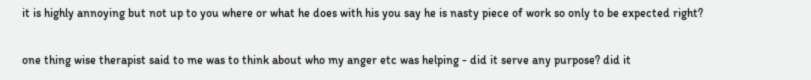it is highly annoying but not up to you where or what he does with his you say he is nasty piece of work so only to be expected right?

one thing wise therapist said to me was to think about who my anger etc was helping - did it serve any purpose? did it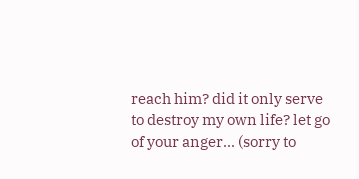reach him? did it only serve to destroy my own life? let go of your anger... (sorry to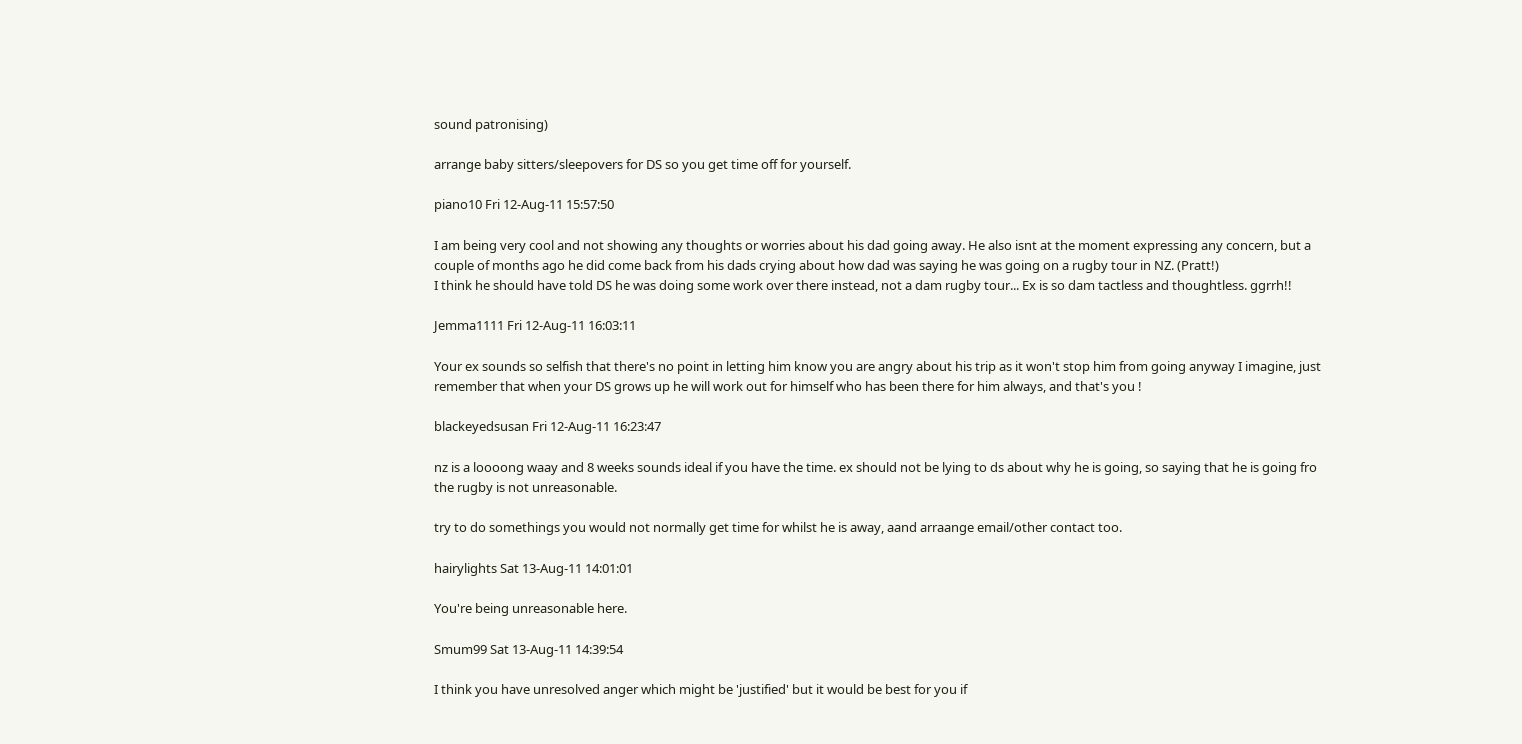sound patronising)

arrange baby sitters/sleepovers for DS so you get time off for yourself.

piano10 Fri 12-Aug-11 15:57:50

I am being very cool and not showing any thoughts or worries about his dad going away. He also isnt at the moment expressing any concern, but a couple of months ago he did come back from his dads crying about how dad was saying he was going on a rugby tour in NZ. (Pratt!)
I think he should have told DS he was doing some work over there instead, not a dam rugby tour... Ex is so dam tactless and thoughtless. ggrrh!!

Jemma1111 Fri 12-Aug-11 16:03:11

Your ex sounds so selfish that there's no point in letting him know you are angry about his trip as it won't stop him from going anyway I imagine, just remember that when your DS grows up he will work out for himself who has been there for him always, and that's you !

blackeyedsusan Fri 12-Aug-11 16:23:47

nz is a loooong waay and 8 weeks sounds ideal if you have the time. ex should not be lying to ds about why he is going, so saying that he is going fro the rugby is not unreasonable.

try to do somethings you would not normally get time for whilst he is away, aand arraange email/other contact too.

hairylights Sat 13-Aug-11 14:01:01

You're being unreasonable here.

Smum99 Sat 13-Aug-11 14:39:54

I think you have unresolved anger which might be 'justified' but it would be best for you if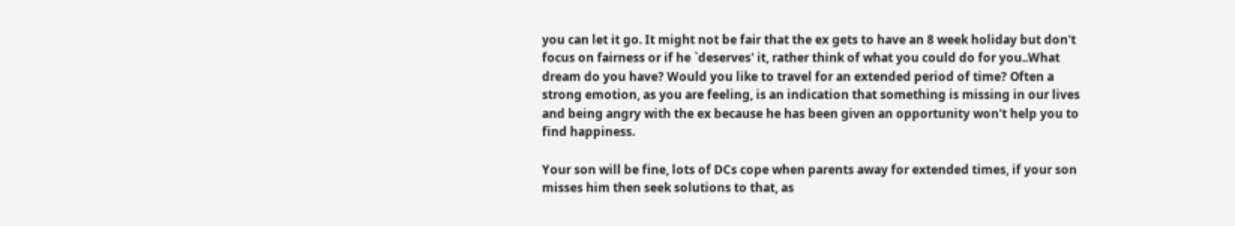you can let it go. It might not be fair that the ex gets to have an 8 week holiday but don't focus on fairness or if he `deserves' it, rather think of what you could do for you..What dream do you have? Would you like to travel for an extended period of time? Often a strong emotion, as you are feeling, is an indication that something is missing in our lives and being angry with the ex because he has been given an opportunity won't help you to find happiness.

Your son will be fine, lots of DCs cope when parents away for extended times, if your son misses him then seek solutions to that, as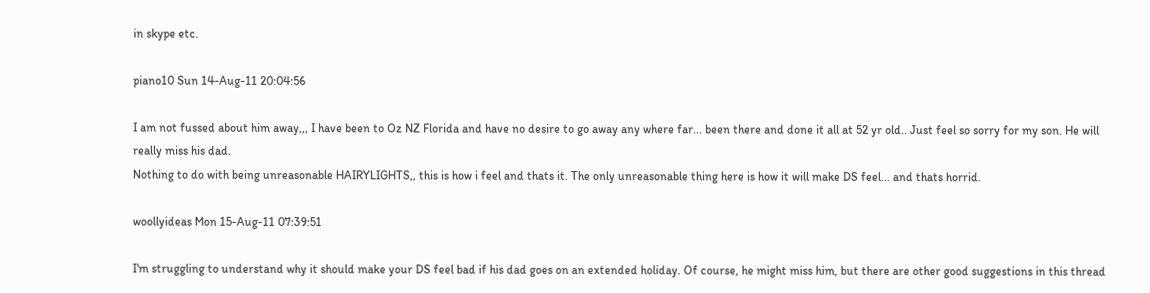in skype etc.

piano10 Sun 14-Aug-11 20:04:56

I am not fussed about him away,,, I have been to Oz NZ Florida and have no desire to go away any where far... been there and done it all at 52 yr old.. Just feel so sorry for my son. He will really miss his dad.
Nothing to do with being unreasonable HAIRYLIGHTS,, this is how i feel and thats it. The only unreasonable thing here is how it will make DS feel... and thats horrid.

woollyideas Mon 15-Aug-11 07:39:51

I'm struggling to understand why it should make your DS feel bad if his dad goes on an extended holiday. Of course, he might miss him, but there are other good suggestions in this thread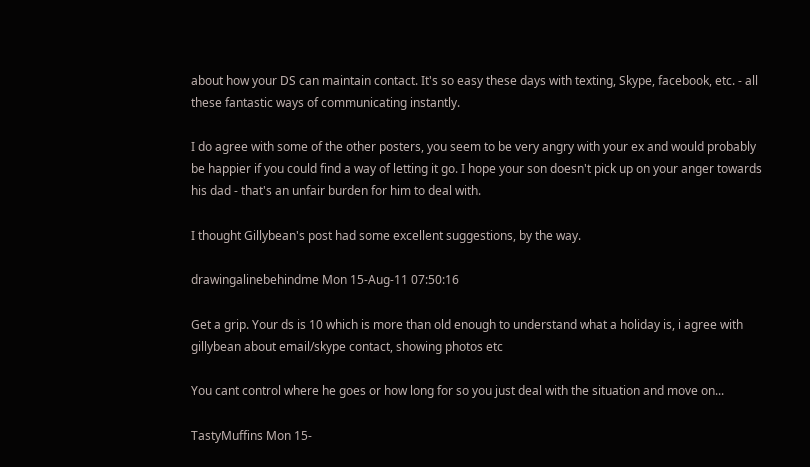about how your DS can maintain contact. It's so easy these days with texting, Skype, facebook, etc. - all these fantastic ways of communicating instantly.

I do agree with some of the other posters, you seem to be very angry with your ex and would probably be happier if you could find a way of letting it go. I hope your son doesn't pick up on your anger towards his dad - that's an unfair burden for him to deal with.

I thought Gillybean's post had some excellent suggestions, by the way.

drawingalinebehindme Mon 15-Aug-11 07:50:16

Get a grip. Your ds is 10 which is more than old enough to understand what a holiday is, i agree with gillybean about email/skype contact, showing photos etc

You cant control where he goes or how long for so you just deal with the situation and move on...

TastyMuffins Mon 15-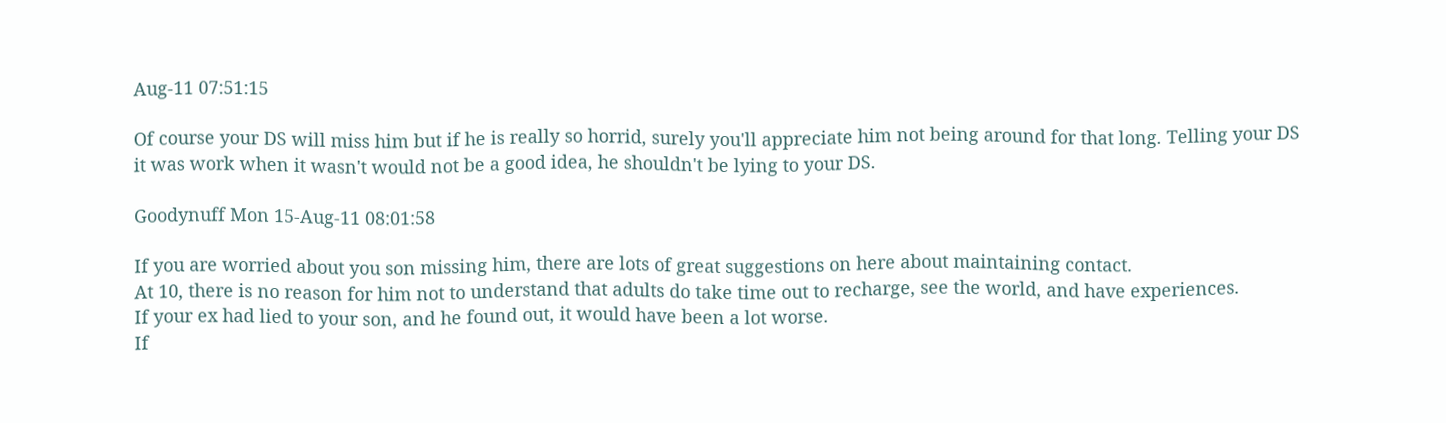Aug-11 07:51:15

Of course your DS will miss him but if he is really so horrid, surely you'll appreciate him not being around for that long. Telling your DS it was work when it wasn't would not be a good idea, he shouldn't be lying to your DS.

Goodynuff Mon 15-Aug-11 08:01:58

If you are worried about you son missing him, there are lots of great suggestions on here about maintaining contact.
At 10, there is no reason for him not to understand that adults do take time out to recharge, see the world, and have experiences.
If your ex had lied to your son, and he found out, it would have been a lot worse.
If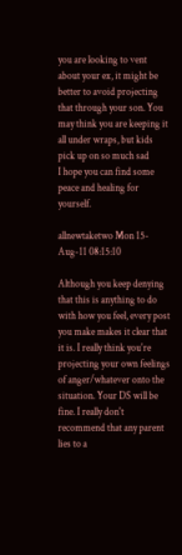you are looking to vent about your ex, it might be better to avoid projecting that through your son. You may think you are keeping it all under wraps, but kids pick up on so much sad
I hope you can find some peace and healing for yourself.

allnewtaketwo Mon 15-Aug-11 08:15:10

Although you keep denying that this is anything to do with how you feel, every post you make makes it clear that it is. I really think you're projecting your own feelings of anger/whatever onto the situation. Your DS will be fine. I really don't recommend that any parent lies to a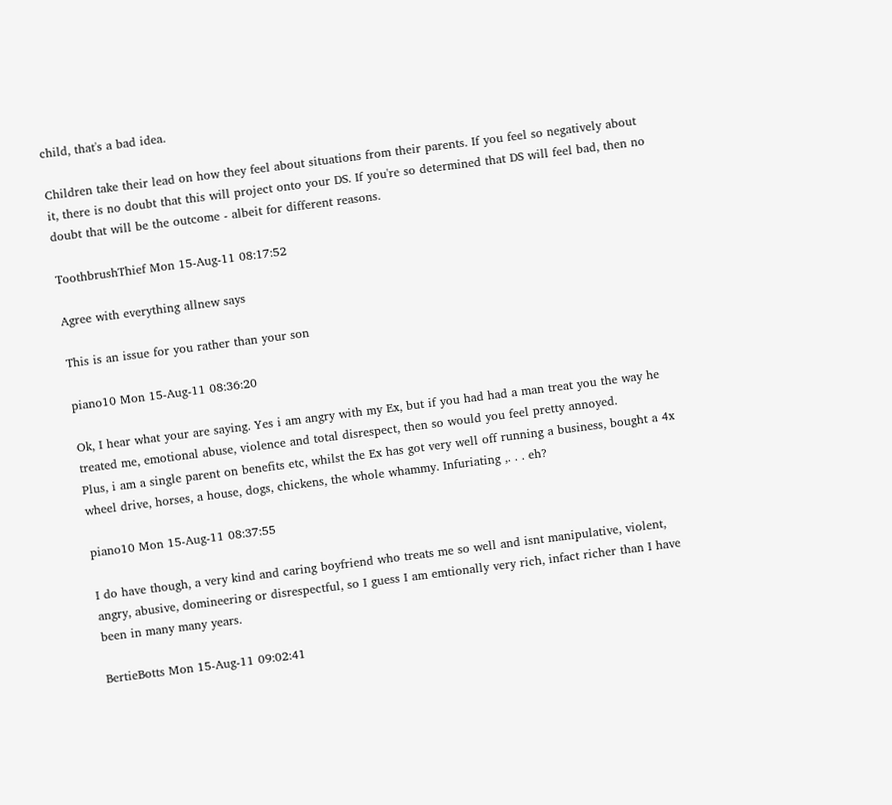child, that's a bad idea.

Children take their lead on how they feel about situations from their parents. If you feel so negatively about it, there is no doubt that this will project onto your DS. If you're so determined that DS will feel bad, then no doubt that will be the outcome - albeit for different reasons.

ToothbrushThief Mon 15-Aug-11 08:17:52

Agree with everything allnew says

This is an issue for you rather than your son

piano10 Mon 15-Aug-11 08:36:20

Ok, I hear what your are saying. Yes i am angry with my Ex, but if you had had a man treat you the way he treated me, emotional abuse, violence and total disrespect, then so would you feel pretty annoyed.
Plus, i am a single parent on benefits etc, whilst the Ex has got very well off running a business, bought a 4x wheel drive, horses, a house, dogs, chickens, the whole whammy. Infuriating ,. . . eh?

piano10 Mon 15-Aug-11 08:37:55

I do have though, a very kind and caring boyfriend who treats me so well and isnt manipulative, violent, angry, abusive, domineering or disrespectful, so I guess I am emtionally very rich, infact richer than I have been in many many years.

BertieBotts Mon 15-Aug-11 09:02:41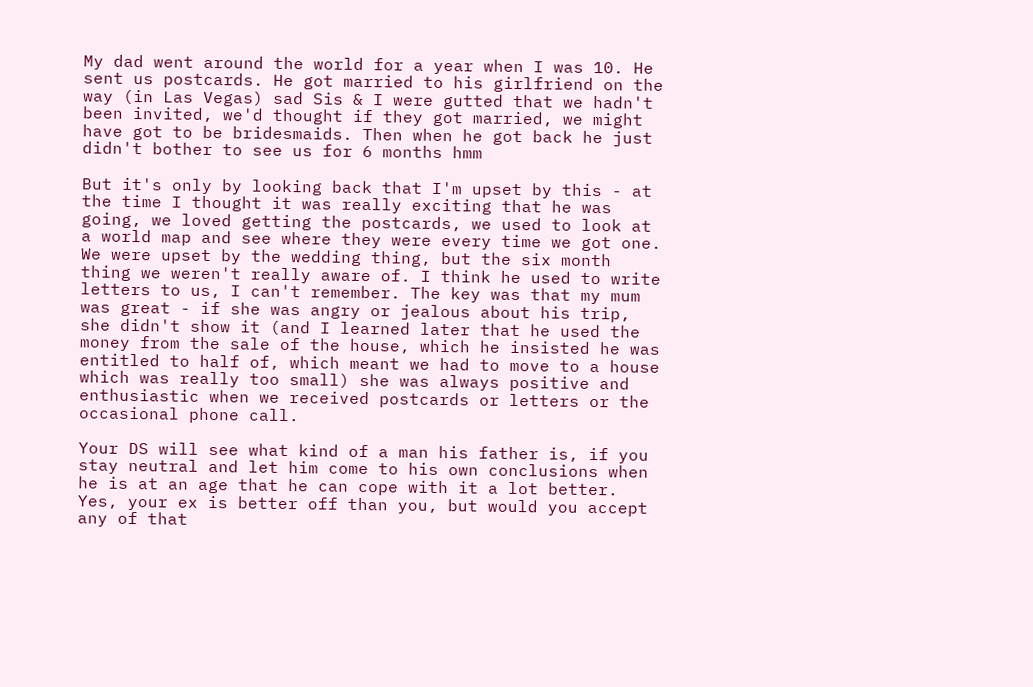My dad went around the world for a year when I was 10. He sent us postcards. He got married to his girlfriend on the way (in Las Vegas) sad Sis & I were gutted that we hadn't been invited, we'd thought if they got married, we might have got to be bridesmaids. Then when he got back he just didn't bother to see us for 6 months hmm

But it's only by looking back that I'm upset by this - at the time I thought it was really exciting that he was going, we loved getting the postcards, we used to look at a world map and see where they were every time we got one. We were upset by the wedding thing, but the six month thing we weren't really aware of. I think he used to write letters to us, I can't remember. The key was that my mum was great - if she was angry or jealous about his trip, she didn't show it (and I learned later that he used the money from the sale of the house, which he insisted he was entitled to half of, which meant we had to move to a house which was really too small) she was always positive and enthusiastic when we received postcards or letters or the occasional phone call.

Your DS will see what kind of a man his father is, if you stay neutral and let him come to his own conclusions when he is at an age that he can cope with it a lot better. Yes, your ex is better off than you, but would you accept any of that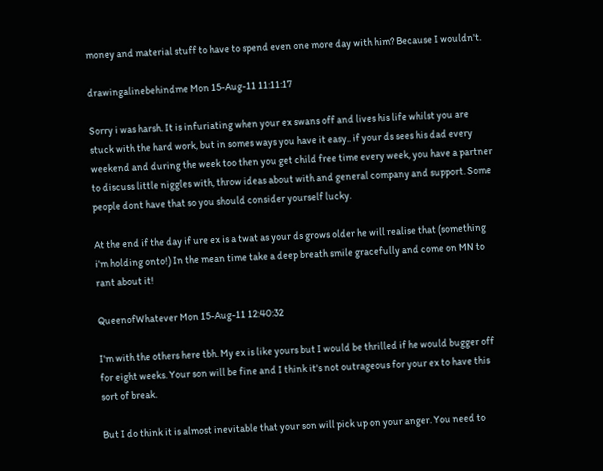money and material stuff to have to spend even one more day with him? Because I wouldn't.

drawingalinebehindme Mon 15-Aug-11 11:11:17

Sorry i was harsh. It is infuriating when your ex swans off and lives his life whilst you are stuck with the hard work, but in somes ways you have it easy.. if your ds sees his dad every weekend and during the week too then you get child free time every week, you have a partner to discuss little niggles with, throw ideas about with and general company and support. Some people dont have that so you should consider yourself lucky.

At the end if the day if ure ex is a twat as your ds grows older he will realise that (something i'm holding onto!) In the mean time take a deep breath smile gracefully and come on MN to rant about it!

QueenofWhatever Mon 15-Aug-11 12:40:32

I'm with the others here tbh. My ex is like yours but I would be thrilled if he would bugger off for eight weeks. Your son will be fine and I think it's not outrageous for your ex to have this sort of break.

But I do think it is almost inevitable that your son will pick up on your anger. You need to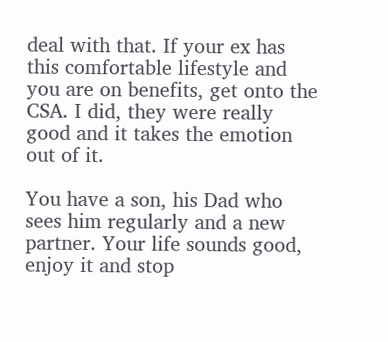deal with that. If your ex has this comfortable lifestyle and you are on benefits, get onto the CSA. I did, they were really good and it takes the emotion out of it.

You have a son, his Dad who sees him regularly and a new partner. Your life sounds good, enjoy it and stop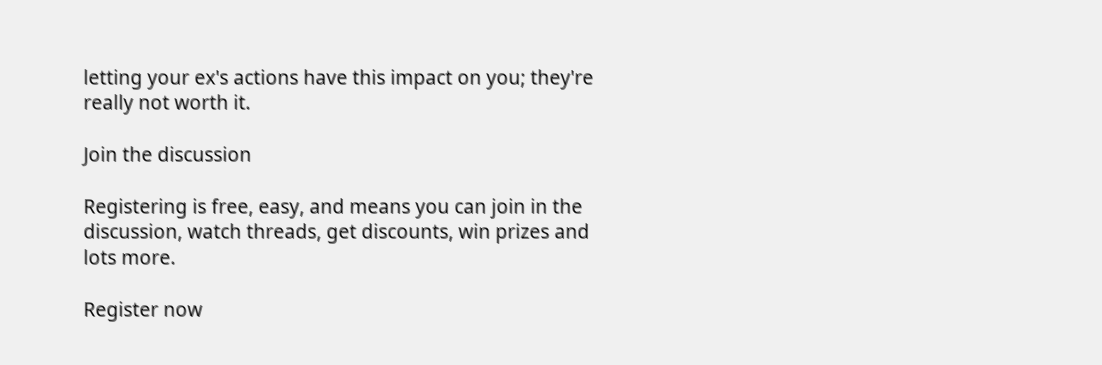letting your ex's actions have this impact on you; they're really not worth it.

Join the discussion

Registering is free, easy, and means you can join in the discussion, watch threads, get discounts, win prizes and lots more.

Register now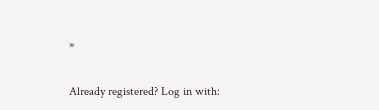»

Already registered? Log in with: